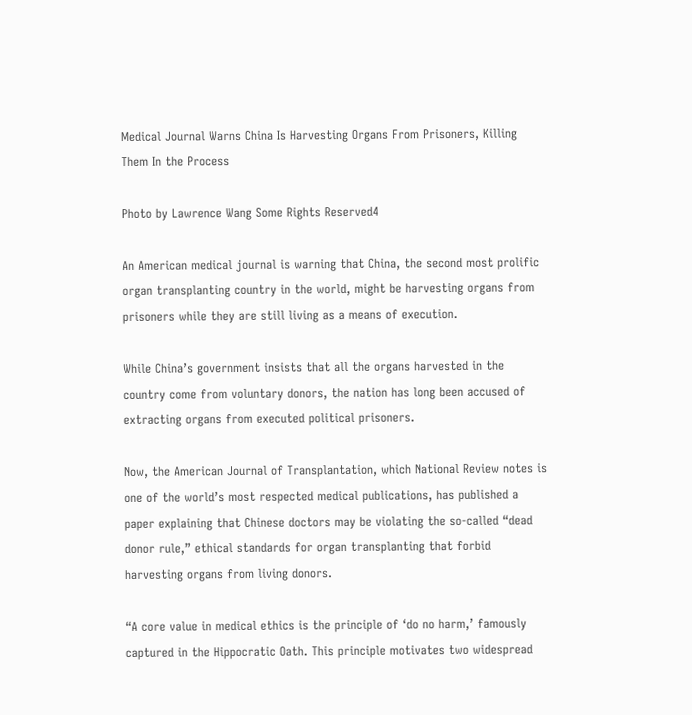Medical Journal Warns China Is Harvesting Organs From Prisoners, Killing Them In the Process

Photo by Lawrence Wang Some Rights Reserved4

An American medical journal is warning that China, the second most prolific organ transplanting country in the world, might be harvesting organs from prisoners while they are still living as a means of execution.

While China’s government insists that all the organs harvested in the country come from voluntary donors, the nation has long been accused of extracting organs from executed political prisoners.

Now, the American Journal of Transplantation, which National Review notes is one of the world’s most respected medical publications, has published a paper explaining that Chinese doctors may be violating the so-called “dead donor rule,” ethical standards for organ transplanting that forbid harvesting organs from living donors.

“A core value in medical ethics is the principle of ‘do no harm,’ famously captured in the Hippocratic Oath. This principle motivates two widespread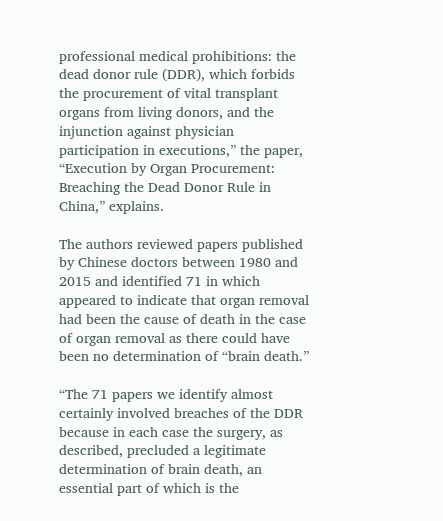professional medical prohibitions: the dead donor rule (DDR), which forbids the procurement of vital transplant organs from living donors, and the injunction against physician participation in executions,” the paper, “Execution by Organ Procurement: Breaching the Dead Donor Rule in China,” explains.

The authors reviewed papers published by Chinese doctors between 1980 and 2015 and identified 71 in which appeared to indicate that organ removal had been the cause of death in the case of organ removal as there could have been no determination of “brain death.”

“The 71 papers we identify almost certainly involved breaches of the DDR because in each case the surgery, as described, precluded a legitimate determination of brain death, an essential part of which is the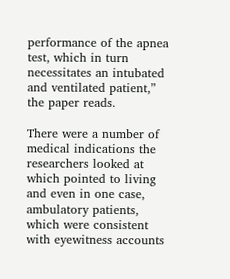performance of the apnea test, which in turn necessitates an intubated and ventilated patient,” the paper reads.

There were a number of medical indications the researchers looked at which pointed to living and even in one case, ambulatory patients, which were consistent with eyewitness accounts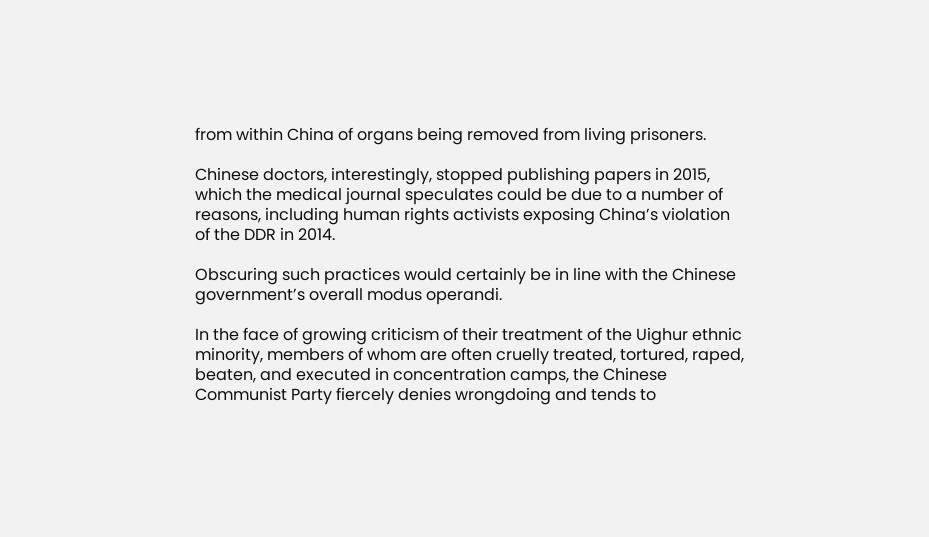from within China of organs being removed from living prisoners.

Chinese doctors, interestingly, stopped publishing papers in 2015, which the medical journal speculates could be due to a number of reasons, including human rights activists exposing China’s violation of the DDR in 2014.

Obscuring such practices would certainly be in line with the Chinese government’s overall modus operandi.

In the face of growing criticism of their treatment of the Uighur ethnic minority, members of whom are often cruelly treated, tortured, raped, beaten, and executed in concentration camps, the Chinese Communist Party fiercely denies wrongdoing and tends to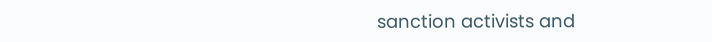sanction activists and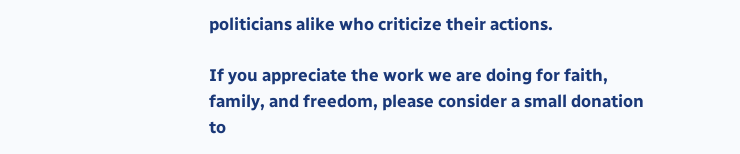politicians alike who criticize their actions.

If you appreciate the work we are doing for faith, family, and freedom, please consider a small donation to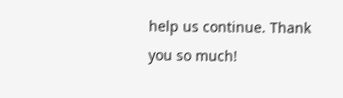help us continue. Thank you so much!